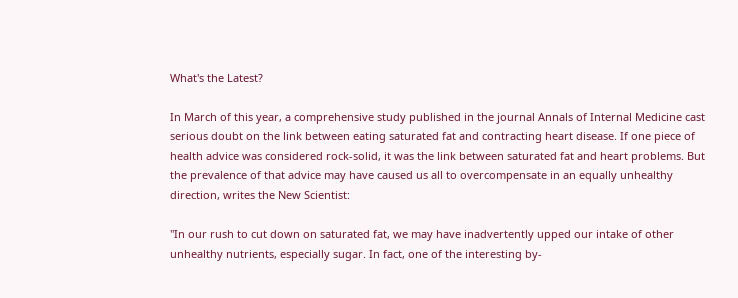What's the Latest?

In March of this year, a comprehensive study published in the journal Annals of Internal Medicine cast serious doubt on the link between eating saturated fat and contracting heart disease. If one piece of health advice was considered rock-solid, it was the link between saturated fat and heart problems. But the prevalence of that advice may have caused us all to overcompensate in an equally unhealthy direction, writes the New Scientist:

"In our rush to cut down on saturated fat, we may have inadvertently upped our intake of other unhealthy nutrients, especially sugar. In fact, one of the interesting by-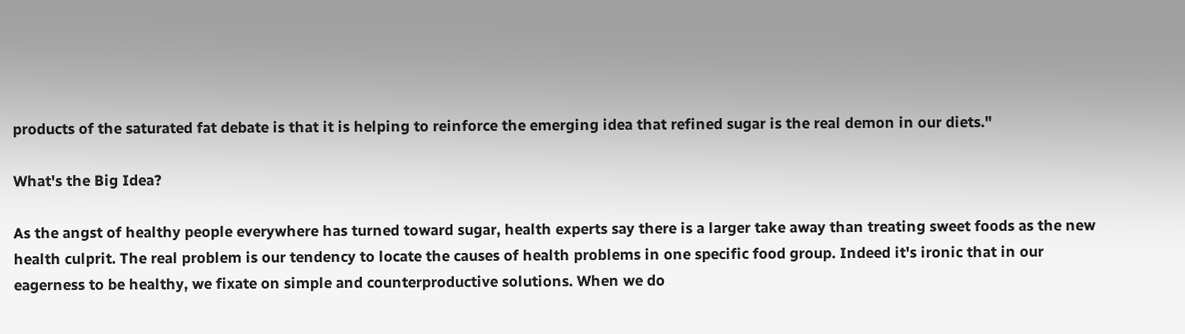products of the saturated fat debate is that it is helping to reinforce the emerging idea that refined sugar is the real demon in our diets."

What's the Big Idea?

As the angst of healthy people everywhere has turned toward sugar, health experts say there is a larger take away than treating sweet foods as the new health culprit. The real problem is our tendency to locate the causes of health problems in one specific food group. Indeed it's ironic that in our eagerness to be healthy, we fixate on simple and counterproductive solutions. When we do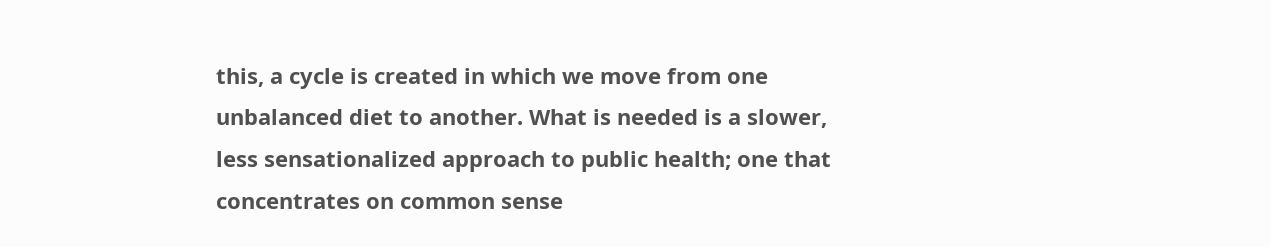this, a cycle is created in which we move from one unbalanced diet to another. What is needed is a slower, less sensationalized approach to public health; one that concentrates on common sense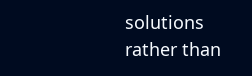solutions rather than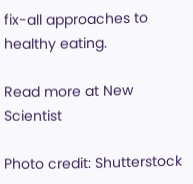fix-all approaches to healthy eating.

Read more at New Scientist

Photo credit: Shutterstock